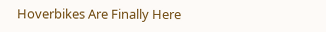Hoverbikes Are Finally Here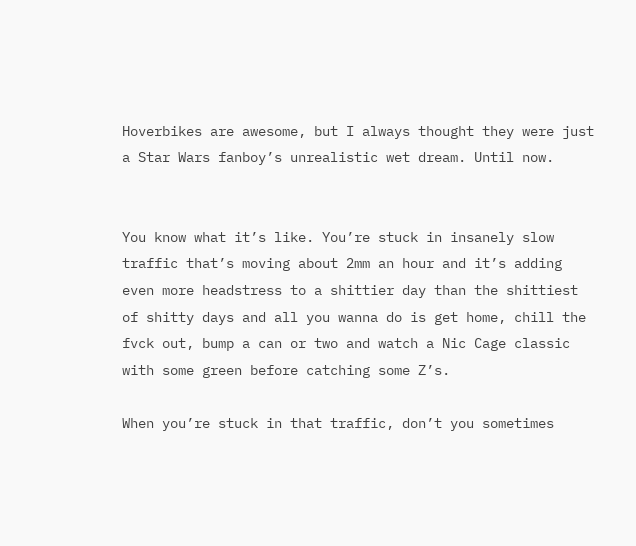Hoverbikes are awesome, but I always thought they were just a Star Wars fanboy’s unrealistic wet dream. Until now.


You know what it’s like. You’re stuck in insanely slow traffic that’s moving about 2mm an hour and it’s adding even more headstress to a shittier day than the shittiest of shitty days and all you wanna do is get home, chill the fvck out, bump a can or two and watch a Nic Cage classic with some green before catching some Z’s.

When you’re stuck in that traffic, don’t you sometimes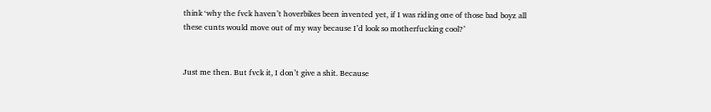think ‘why the fvck haven’t hoverbikes been invented yet, if I was riding one of those bad boyz all these cunts would move out of my way because I’d look so motherfucking cool?’


Just me then. But fvck it, I don’t give a shit. Because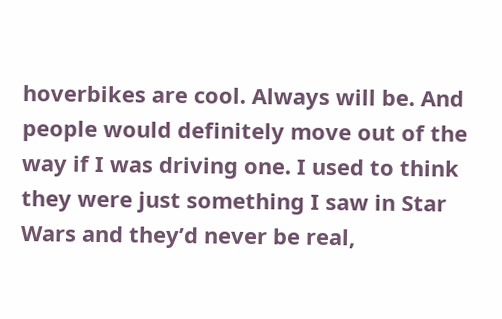hoverbikes are cool. Always will be. And people would definitely move out of the way if I was driving one. I used to think they were just something I saw in Star Wars and they’d never be real,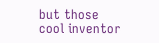but those cool inventor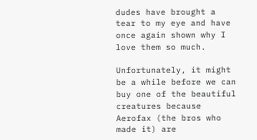dudes have brought a tear to my eye and have once again shown why I love them so much.

Unfortunately, it might be a while before we can buy one of the beautiful creatures because Aerofax (the bros who made it) are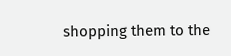shopping them to the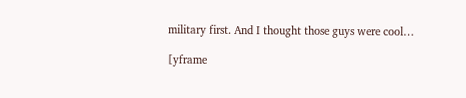military first. And I thought those guys were cool…

[yframe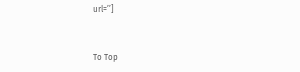url=’’]


To Top